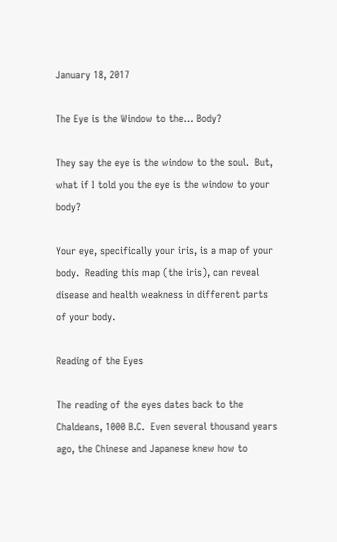January 18, 2017

The Eye is the Window to the… Body?

They say the eye is the window to the soul.  But, what if I told you the eye is the window to your body?

Your eye, specifically your iris, is a map of your body.  Reading this map (the iris), can reveal disease and health weakness in different parts of your body.

Reading of the Eyes

The reading of the eyes dates back to the Chaldeans, 1000 B.C.  Even several thousand years ago, the Chinese and Japanese knew how to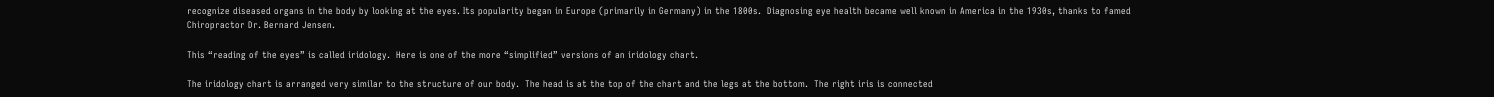recognize diseased organs in the body by looking at the eyes. Its popularity began in Europe (primarily in Germany) in the 1800s.  Diagnosing eye health became well known in America in the 1930s, thanks to famed Chiropractor Dr. Bernard Jensen.

This “reading of the eyes” is called iridology.  Here is one of the more “simplified” versions of an iridology chart.

The iridology chart is arranged very similar to the structure of our body.  The head is at the top of the chart and the legs at the bottom.  The right iris is connected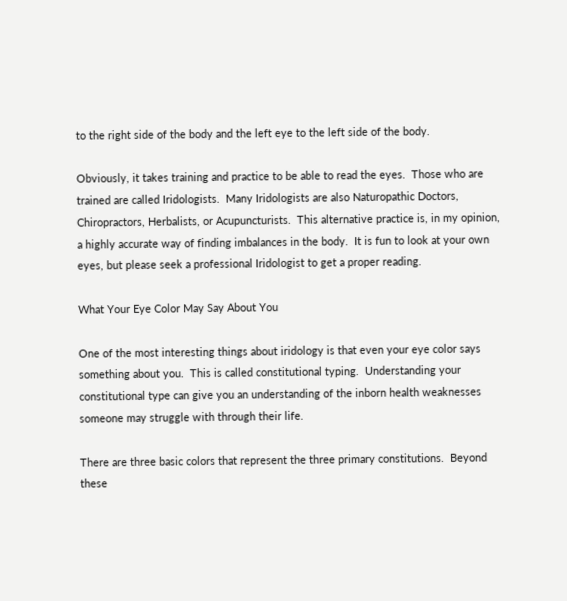to the right side of the body and the left eye to the left side of the body.

Obviously, it takes training and practice to be able to read the eyes.  Those who are trained are called Iridologists.  Many Iridologists are also Naturopathic Doctors, Chiropractors, Herbalists, or Acupuncturists.  This alternative practice is, in my opinion, a highly accurate way of finding imbalances in the body.  It is fun to look at your own eyes, but please seek a professional Iridologist to get a proper reading.

What Your Eye Color May Say About You

One of the most interesting things about iridology is that even your eye color says something about you.  This is called constitutional typing.  Understanding your constitutional type can give you an understanding of the inborn health weaknesses someone may struggle with through their life.

There are three basic colors that represent the three primary constitutions.  Beyond these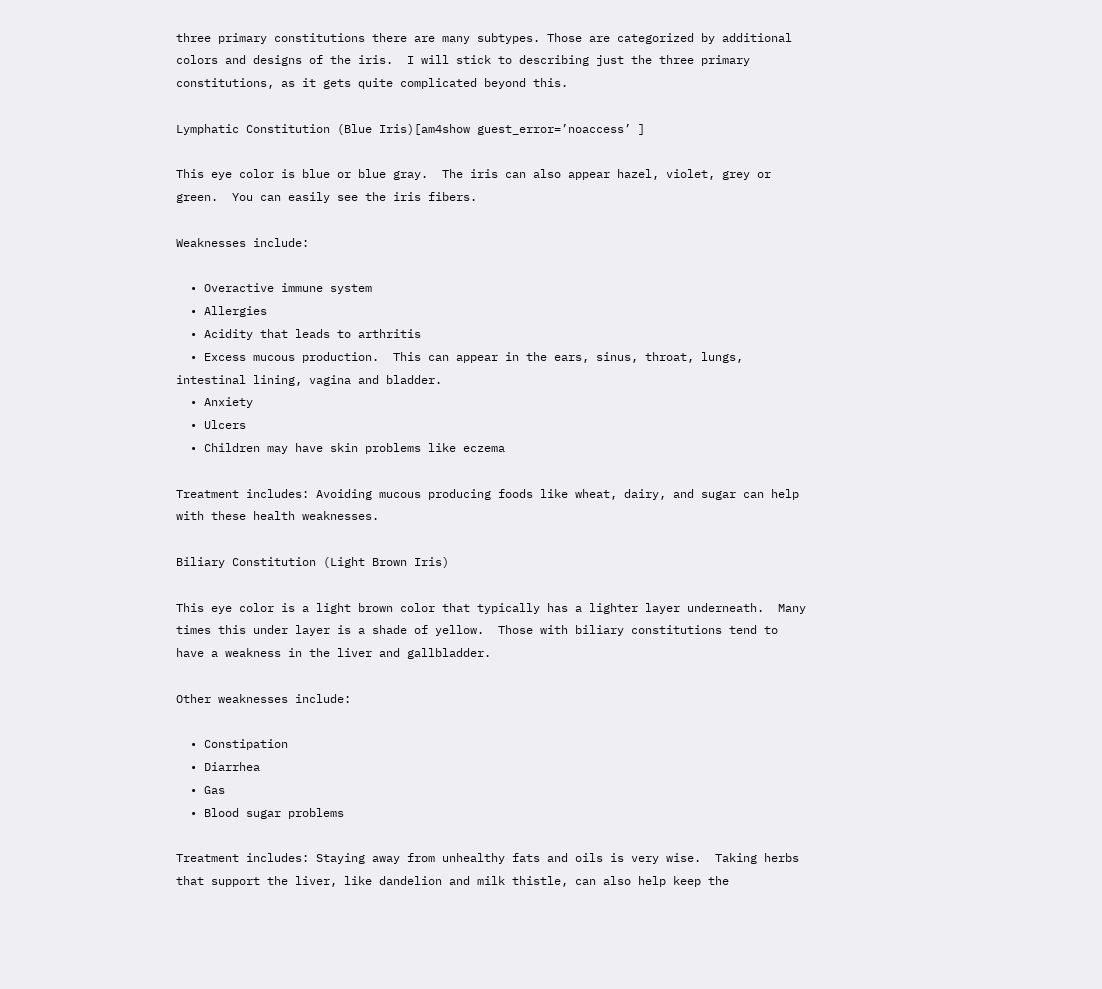three primary constitutions there are many subtypes. Those are categorized by additional colors and designs of the iris.  I will stick to describing just the three primary constitutions, as it gets quite complicated beyond this.

Lymphatic Constitution (Blue Iris)[am4show guest_error=’noaccess’ ]

This eye color is blue or blue gray.  The iris can also appear hazel, violet, grey or green.  You can easily see the iris fibers.

Weaknesses include:

  • Overactive immune system
  • Allergies
  • Acidity that leads to arthritis
  • Excess mucous production.  This can appear in the ears, sinus, throat, lungs, intestinal lining, vagina and bladder.
  • Anxiety
  • Ulcers
  • Children may have skin problems like eczema

Treatment includes: Avoiding mucous producing foods like wheat, dairy, and sugar can help with these health weaknesses.

Biliary Constitution (Light Brown Iris)

This eye color is a light brown color that typically has a lighter layer underneath.  Many times this under layer is a shade of yellow.  Those with biliary constitutions tend to have a weakness in the liver and gallbladder.

Other weaknesses include:

  • Constipation
  • Diarrhea
  • Gas
  • Blood sugar problems

Treatment includes: Staying away from unhealthy fats and oils is very wise.  Taking herbs that support the liver, like dandelion and milk thistle, can also help keep the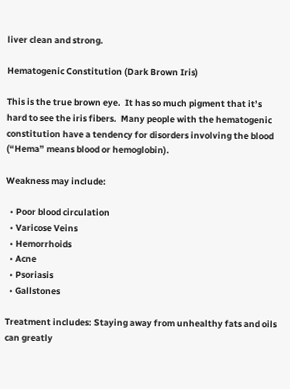liver clean and strong.

Hematogenic Constitution (Dark Brown Iris)

This is the true brown eye.  It has so much pigment that it’s hard to see the iris fibers.  Many people with the hematogenic constitution have a tendency for disorders involving the blood (“Hema” means blood or hemoglobin).

Weakness may include:

  • Poor blood circulation
  • Varicose Veins
  • Hemorrhoids
  • Acne
  • Psoriasis
  • Gallstones

Treatment includes: Staying away from unhealthy fats and oils can greatly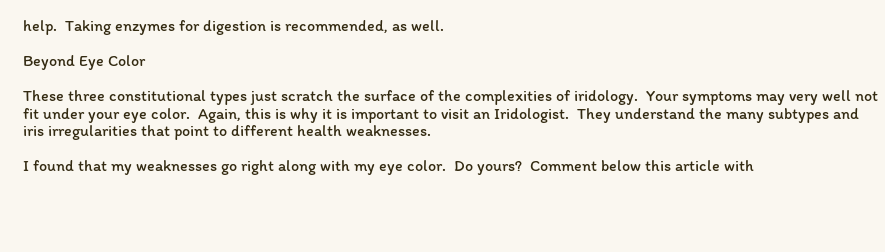help.  Taking enzymes for digestion is recommended, as well.

Beyond Eye Color

These three constitutional types just scratch the surface of the complexities of iridology.  Your symptoms may very well not fit under your eye color.  Again, this is why it is important to visit an Iridologist.  They understand the many subtypes and iris irregularities that point to different health weaknesses.

I found that my weaknesses go right along with my eye color.  Do yours?  Comment below this article with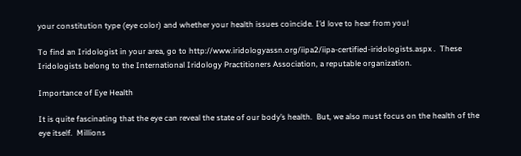your constitution type (eye color) and whether your health issues coincide. I’d love to hear from you!

To find an Iridologist in your area, go to http://www.iridologyassn.org/iipa2/iipa-certified-iridologists.aspx .  These Iridologists belong to the International Iridology Practitioners Association, a reputable organization.

Importance of Eye Health

It is quite fascinating that the eye can reveal the state of our body’s health.  But, we also must focus on the health of the eye itself.  Millions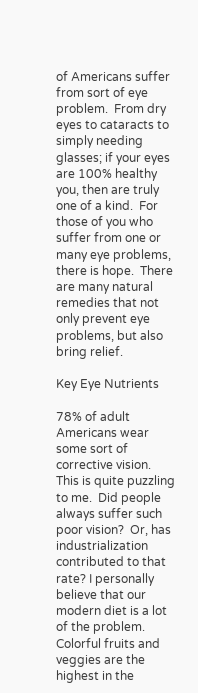of Americans suffer from sort of eye problem.  From dry eyes to cataracts to simply needing glasses; if your eyes are 100% healthy you, then are truly one of a kind.  For those of you who suffer from one or many eye problems, there is hope.  There are many natural remedies that not only prevent eye problems, but also bring relief.

Key Eye Nutrients

78% of adult Americans wear some sort of corrective vision.  This is quite puzzling to me.  Did people always suffer such poor vision?  Or, has industrialization contributed to that rate? I personally believe that our modern diet is a lot of the problem.  Colorful fruits and veggies are the highest in the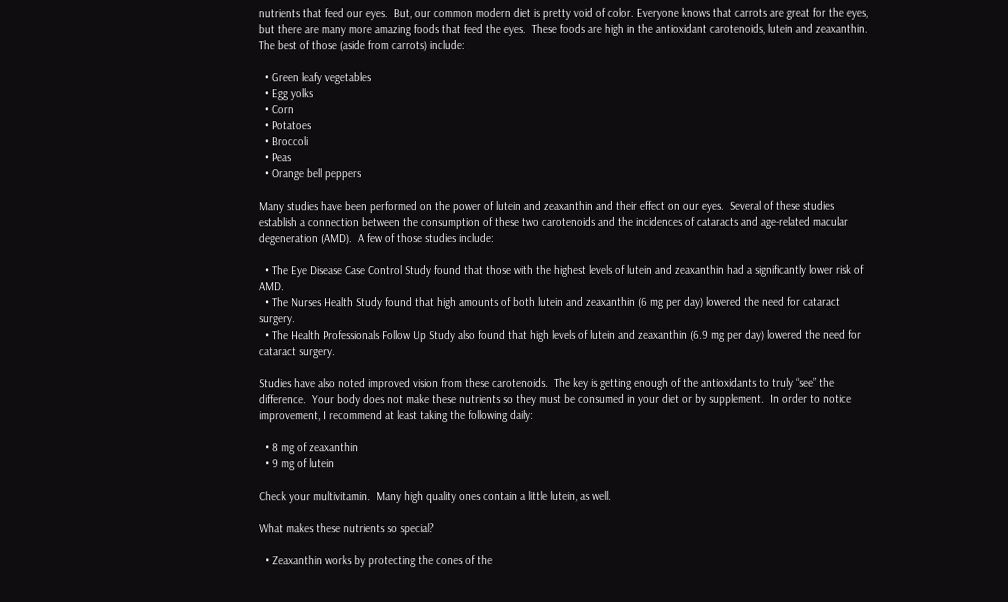nutrients that feed our eyes.  But, our common modern diet is pretty void of color. Everyone knows that carrots are great for the eyes, but there are many more amazing foods that feed the eyes.  These foods are high in the antioxidant carotenoids, lutein and zeaxanthin. The best of those (aside from carrots) include:

  • Green leafy vegetables
  • Egg yolks
  • Corn
  • Potatoes
  • Broccoli
  • Peas
  • Orange bell peppers

Many studies have been performed on the power of lutein and zeaxanthin and their effect on our eyes.  Several of these studies establish a connection between the consumption of these two carotenoids and the incidences of cataracts and age-related macular degeneration (AMD).  A few of those studies include:

  • The Eye Disease Case Control Study found that those with the highest levels of lutein and zeaxanthin had a significantly lower risk of AMD.
  • The Nurses Health Study found that high amounts of both lutein and zeaxanthin (6 mg per day) lowered the need for cataract surgery.
  • The Health Professionals Follow Up Study also found that high levels of lutein and zeaxanthin (6.9 mg per day) lowered the need for cataract surgery.

Studies have also noted improved vision from these carotenoids.  The key is getting enough of the antioxidants to truly “see” the difference.  Your body does not make these nutrients so they must be consumed in your diet or by supplement.  In order to notice improvement, I recommend at least taking the following daily:

  • 8 mg of zeaxanthin
  • 9 mg of lutein

Check your multivitamin.  Many high quality ones contain a little lutein, as well.

What makes these nutrients so special?

  • Zeaxanthin works by protecting the cones of the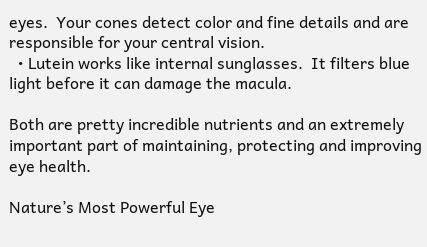eyes.  Your cones detect color and fine details and are responsible for your central vision.
  • Lutein works like internal sunglasses.  It filters blue light before it can damage the macula.

Both are pretty incredible nutrients and an extremely important part of maintaining, protecting and improving eye health.

Nature’s Most Powerful Eye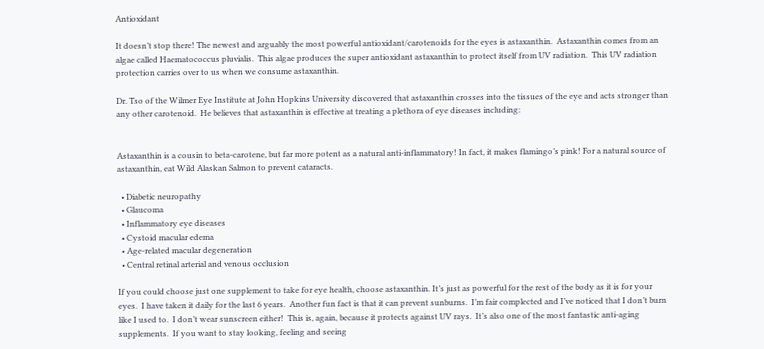Antioxidant

It doesn’t stop there! The newest and arguably the most powerful antioxidant/carotenoids for the eyes is astaxanthin.  Astaxanthin comes from an algae called Haematococcus pluvialis.  This algae produces the super antioxidant astaxanthin to protect itself from UV radiation.  This UV radiation protection carries over to us when we consume astaxanthin.

Dr. Tso of the Wilmer Eye Institute at John Hopkins University discovered that astaxanthin crosses into the tissues of the eye and acts stronger than any other carotenoid.  He believes that astaxanthin is effective at treating a plethora of eye diseases including:


Astaxanthin is a cousin to beta-carotene, but far more potent as a natural anti-inflammatory! In fact, it makes flamingo’s pink! For a natural source of astaxanthin, eat Wild Alaskan Salmon to prevent cataracts.

  • Diabetic neuropathy
  • Glaucoma
  • Inflammatory eye diseases
  • Cystoid macular edema
  • Age-related macular degeneration
  • Central retinal arterial and venous occlusion

If you could choose just one supplement to take for eye health, choose astaxanthin. It’s just as powerful for the rest of the body as it is for your eyes.  I have taken it daily for the last 6 years.  Another fun fact is that it can prevent sunburns.  I’m fair complected and I’ve noticed that I don’t burn like I used to.  I don’t wear sunscreen either!  This is, again, because it protects against UV rays.  It’s also one of the most fantastic anti-aging supplements.  If you want to stay looking, feeling and seeing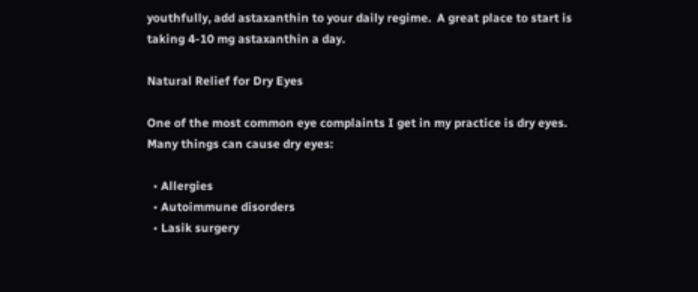youthfully, add astaxanthin to your daily regime.  A great place to start is taking 4-10 mg astaxanthin a day.

Natural Relief for Dry Eyes

One of the most common eye complaints I get in my practice is dry eyes.  Many things can cause dry eyes:

  • Allergies
  • Autoimmune disorders
  • Lasik surgery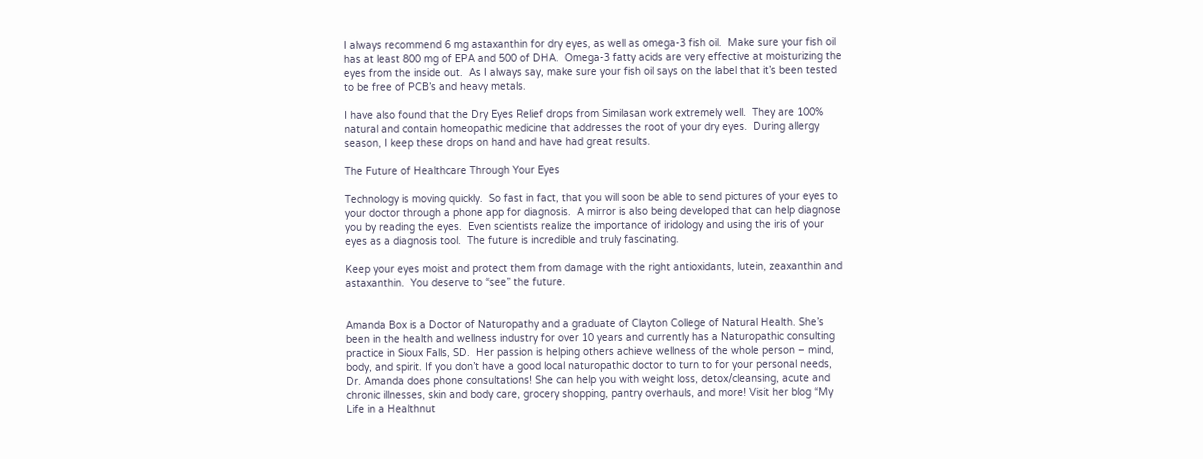I always recommend 6 mg astaxanthin for dry eyes, as well as omega-3 fish oil.  Make sure your fish oil has at least 800 mg of EPA and 500 of DHA.  Omega-3 fatty acids are very effective at moisturizing the eyes from the inside out.  As I always say, make sure your fish oil says on the label that it’s been tested to be free of PCB’s and heavy metals.

I have also found that the Dry Eyes Relief drops from Similasan work extremely well.  They are 100% natural and contain homeopathic medicine that addresses the root of your dry eyes.  During allergy season, I keep these drops on hand and have had great results.

The Future of Healthcare Through Your Eyes

Technology is moving quickly.  So fast in fact, that you will soon be able to send pictures of your eyes to your doctor through a phone app for diagnosis.  A mirror is also being developed that can help diagnose you by reading the eyes.  Even scientists realize the importance of iridology and using the iris of your eyes as a diagnosis tool.  The future is incredible and truly fascinating.

Keep your eyes moist and protect them from damage with the right antioxidants, lutein, zeaxanthin and astaxanthin.  You deserve to “see” the future.


Amanda Box is a Doctor of Naturopathy and a graduate of Clayton College of Natural Health. She’s been in the health and wellness industry for over 10 years and currently has a Naturopathic consulting practice in Sioux Falls, SD.  Her passion is helping others achieve wellness of the whole person – mind, body, and spirit. If you don’t have a good local naturopathic doctor to turn to for your personal needs, Dr. Amanda does phone consultations! She can help you with weight loss, detox/cleansing, acute and chronic illnesses, skin and body care, grocery shopping, pantry overhauls, and more! Visit her blog “My Life in a Healthnut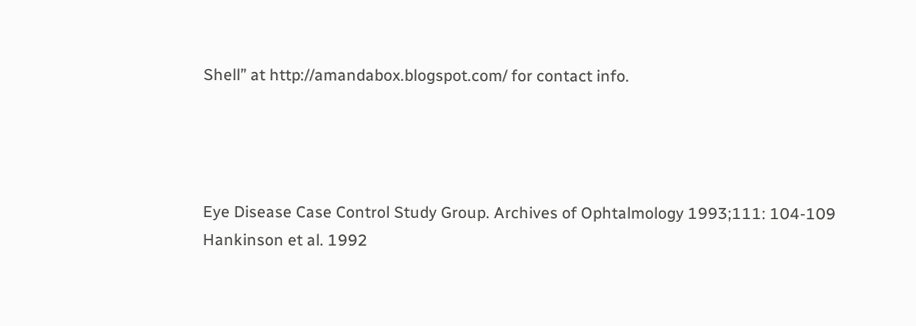Shell” at http://amandabox.blogspot.com/ for contact info.




Eye Disease Case Control Study Group. Archives of Ophtalmology 1993;111: 104-109
Hankinson et al. 1992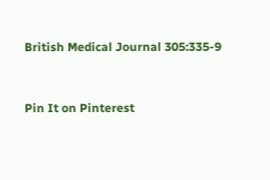British Medical Journal 305:335-9


Pin It on Pinterest